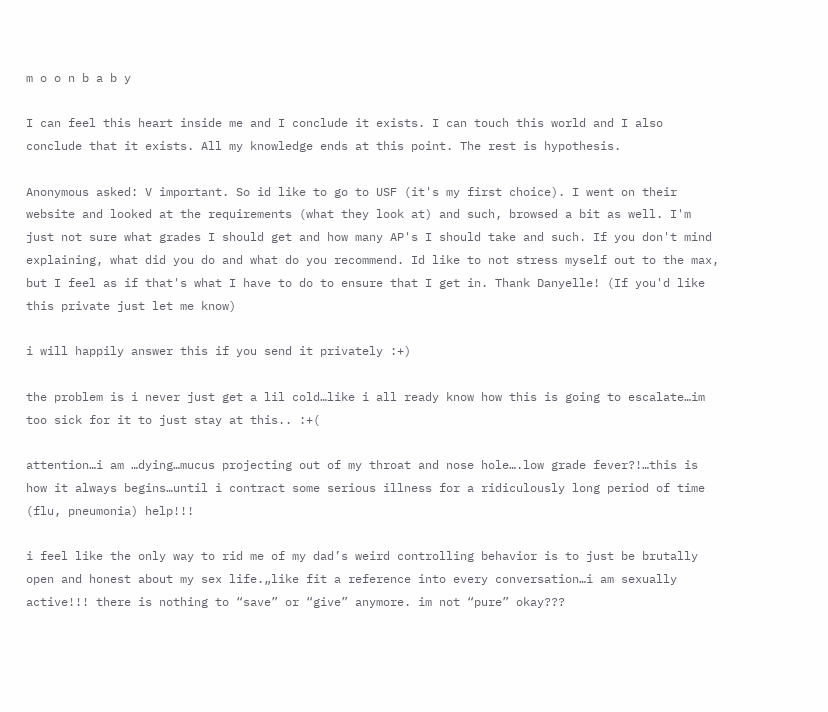m o o n b a b y

I can feel this heart inside me and I conclude it exists. I can touch this world and I also conclude that it exists. All my knowledge ends at this point. The rest is hypothesis.

Anonymous asked: V important. So id like to go to USF (it's my first choice). I went on their website and looked at the requirements (what they look at) and such, browsed a bit as well. I'm just not sure what grades I should get and how many AP's I should take and such. If you don't mind explaining, what did you do and what do you recommend. Id like to not stress myself out to the max, but I feel as if that's what I have to do to ensure that I get in. Thank Danyelle! (If you'd like this private just let me know)

i will happily answer this if you send it privately :+)

the problem is i never just get a lil cold…like i all ready know how this is going to escalate…im too sick for it to just stay at this.. :+(

attention…i am …dying…mucus projecting out of my throat and nose hole….low grade fever?!…this is how it always begins…until i contract some serious illness for a ridiculously long period of time (flu, pneumonia) help!!!

i feel like the only way to rid me of my dad’s weird controlling behavior is to just be brutally open and honest about my sex life.„like fit a reference into every conversation…i am sexually active!!! there is nothing to “save” or “give” anymore. im not “pure” okay???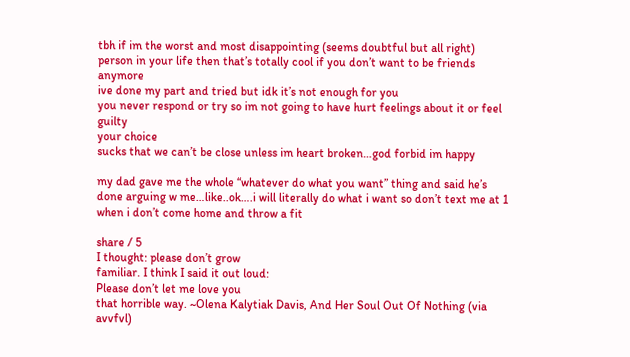tbh if im the worst and most disappointing (seems doubtful but all right) person in your life then that’s totally cool if you don’t want to be friends anymore
ive done my part and tried but idk it’s not enough for you
you never respond or try so im not going to have hurt feelings about it or feel guilty
your choice
sucks that we can’t be close unless im heart broken…god forbid im happy

my dad gave me the whole “whatever do what you want” thing and said he’s done arguing w me…like..ok….i will literally do what i want so don’t text me at 1 when i don’t come home and throw a fit

share / 5
I thought: please don’t grow
familiar. I think I said it out loud:
Please don’t let me love you
that horrible way. ~Olena Kalytiak Davis, And Her Soul Out Of Nothing (via avvfvl)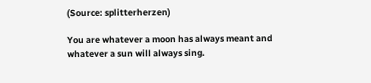(Source: splitterherzen)

You are whatever a moon has always meant and whatever a sun will always sing.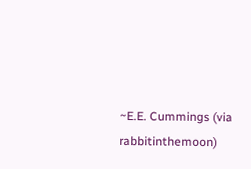~E.E. Cummings (via rabbitinthemoon)